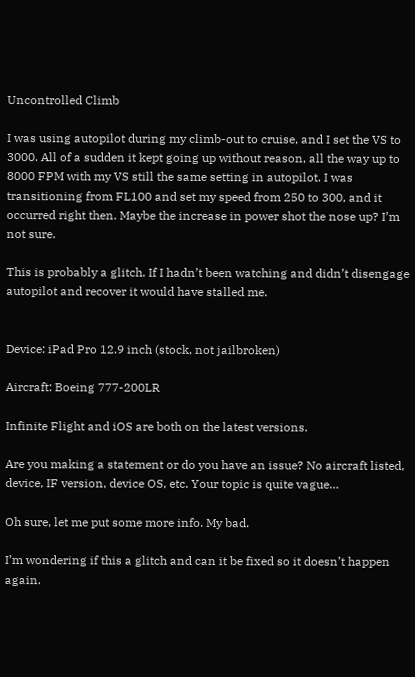Uncontrolled Climb

I was using autopilot during my climb-out to cruise, and I set the VS to 3000. All of a sudden it kept going up without reason, all the way up to 8000 FPM with my VS still the same setting in autopilot. I was transitioning from FL100 and set my speed from 250 to 300, and it occurred right then. Maybe the increase in power shot the nose up? I’m not sure.

This is probably a glitch. If I hadn’t been watching and didn’t disengage autopilot and recover it would have stalled me.


Device: iPad Pro 12.9 inch (stock, not jailbroken)

Aircraft: Boeing 777-200LR

Infinite Flight and iOS are both on the latest versions.

Are you making a statement or do you have an issue? No aircraft listed, device, IF version, device OS, etc. Your topic is quite vague…

Oh sure, let me put some more info. My bad.

I’m wondering if this a glitch and can it be fixed so it doesn’t happen again.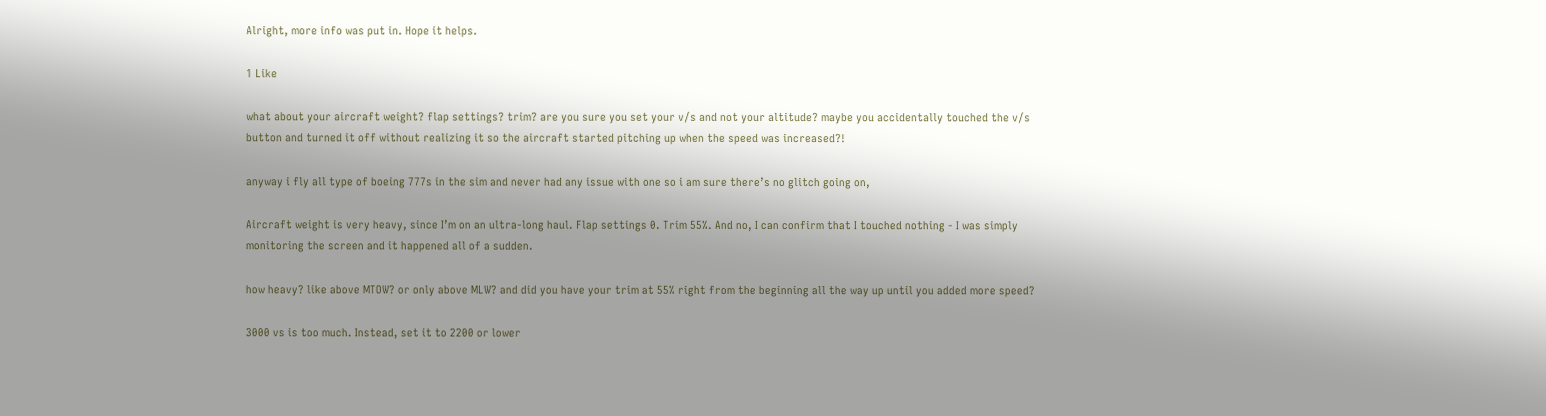Alright, more info was put in. Hope it helps.

1 Like

what about your aircraft weight? flap settings? trim? are you sure you set your v/s and not your altitude? maybe you accidentally touched the v/s button and turned it off without realizing it so the aircraft started pitching up when the speed was increased?!

anyway i fly all type of boeing 777s in the sim and never had any issue with one so i am sure there’s no glitch going on,

Aircraft weight is very heavy, since I’m on an ultra-long haul. Flap settings 0. Trim 55%. And no, I can confirm that I touched nothing - I was simply monitoring the screen and it happened all of a sudden.

how heavy? like above MTOW? or only above MLW? and did you have your trim at 55% right from the beginning all the way up until you added more speed?

3000 vs is too much. Instead, set it to 2200 or lower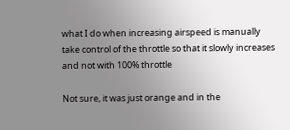what I do when increasing airspeed is manually take control of the throttle so that it slowly increases and not with 100% throttle

Not sure, it was just orange and in the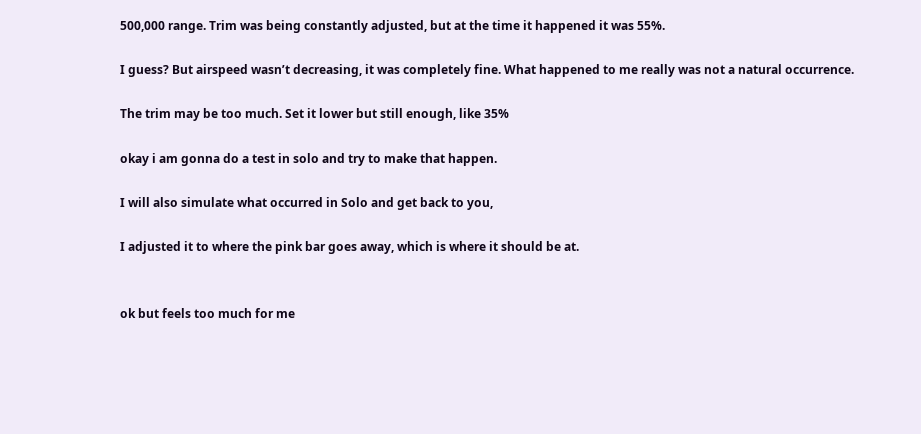500,000 range. Trim was being constantly adjusted, but at the time it happened it was 55%.

I guess? But airspeed wasn’t decreasing, it was completely fine. What happened to me really was not a natural occurrence.

The trim may be too much. Set it lower but still enough, like 35%

okay i am gonna do a test in solo and try to make that happen.

I will also simulate what occurred in Solo and get back to you,

I adjusted it to where the pink bar goes away, which is where it should be at.


ok but feels too much for me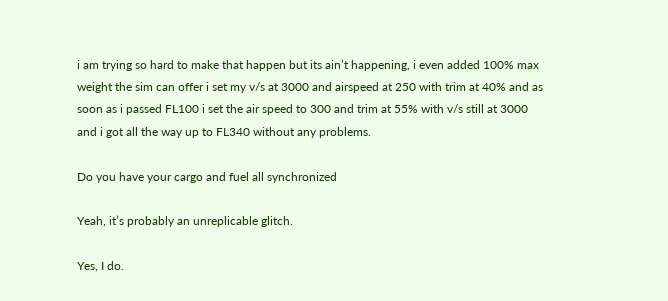i am trying so hard to make that happen but its ain’t happening, i even added 100% max weight the sim can offer i set my v/s at 3000 and airspeed at 250 with trim at 40% and as soon as i passed FL100 i set the air speed to 300 and trim at 55% with v/s still at 3000 and i got all the way up to FL340 without any problems.

Do you have your cargo and fuel all synchronized

Yeah, it’s probably an unreplicable glitch.

Yes, I do.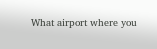What airport where you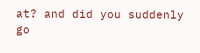at? and did you suddenly go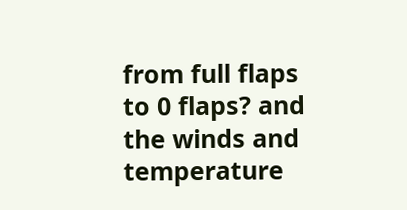from full flaps to 0 flaps? and the winds and temperature